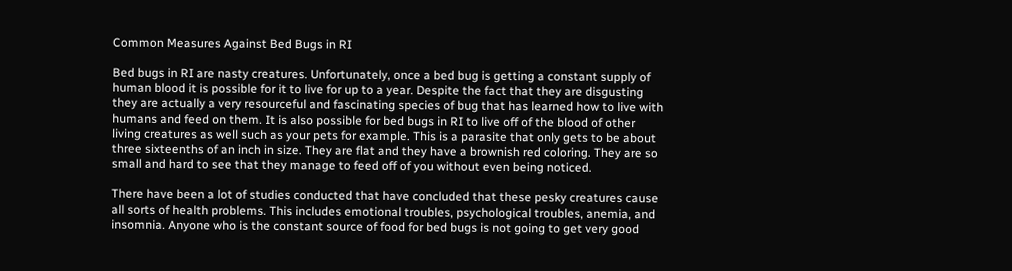Common Measures Against Bed Bugs in RI

Bed bugs in RI are nasty creatures. Unfortunately, once a bed bug is getting a constant supply of human blood it is possible for it to live for up to a year. Despite the fact that they are disgusting they are actually a very resourceful and fascinating species of bug that has learned how to live with humans and feed on them. It is also possible for bed bugs in RI to live off of the blood of other living creatures as well such as your pets for example. This is a parasite that only gets to be about three sixteenths of an inch in size. They are flat and they have a brownish red coloring. They are so small and hard to see that they manage to feed off of you without even being noticed.

There have been a lot of studies conducted that have concluded that these pesky creatures cause all sorts of health problems. This includes emotional troubles, psychological troubles, anemia, and insomnia. Anyone who is the constant source of food for bed bugs is not going to get very good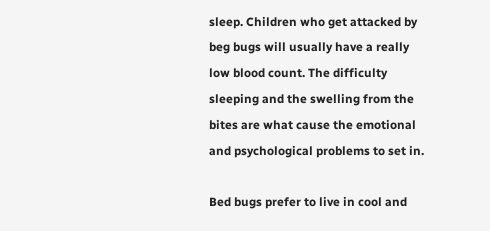sleep. Children who get attacked by beg bugs will usually have a really low blood count. The difficulty sleeping and the swelling from the bites are what cause the emotional and psychological problems to set in.

Bed bugs prefer to live in cool and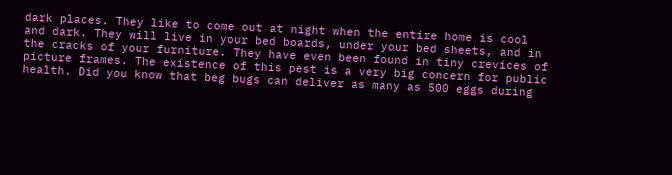dark places. They like to come out at night when the entire home is cool and dark. They will live in your bed boards, under your bed sheets, and in the cracks of your furniture. They have even been found in tiny crevices of picture frames. The existence of this pest is a very big concern for public health. Did you know that beg bugs can deliver as many as 500 eggs during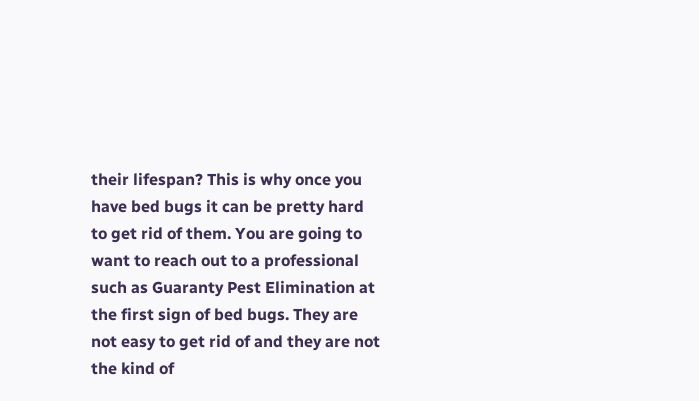their lifespan? This is why once you have bed bugs it can be pretty hard to get rid of them. You are going to want to reach out to a professional such as Guaranty Pest Elimination at the first sign of bed bugs. They are not easy to get rid of and they are not the kind of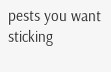pests you want sticking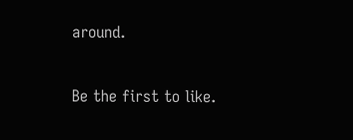around.

Be the first to like.